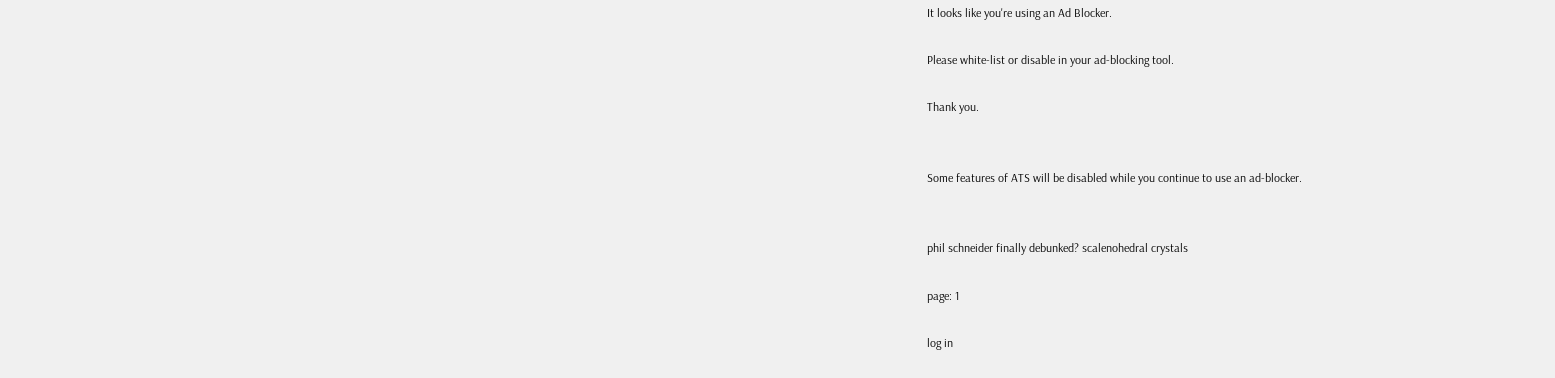It looks like you're using an Ad Blocker.

Please white-list or disable in your ad-blocking tool.

Thank you.


Some features of ATS will be disabled while you continue to use an ad-blocker.


phil schneider finally debunked? scalenohedral crystals

page: 1

log in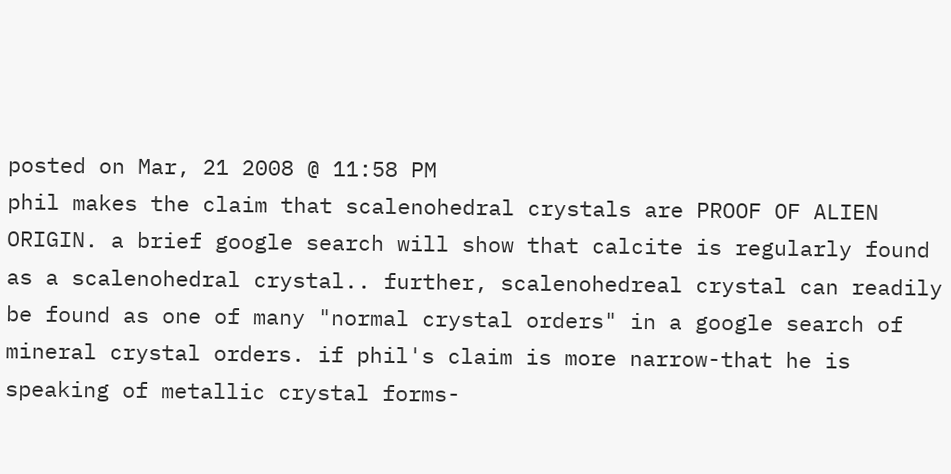posted on Mar, 21 2008 @ 11:58 PM
phil makes the claim that scalenohedral crystals are PROOF OF ALIEN ORIGIN. a brief google search will show that calcite is regularly found as a scalenohedral crystal.. further, scalenohedreal crystal can readily be found as one of many "normal crystal orders" in a google search of mineral crystal orders. if phil's claim is more narrow-that he is speaking of metallic crystal forms-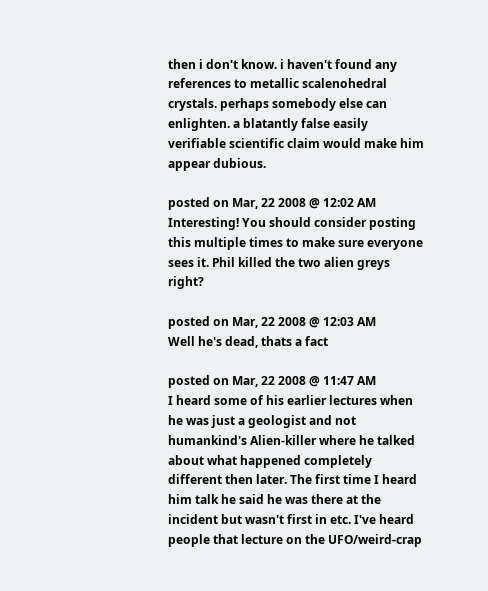then i don't know. i haven't found any references to metallic scalenohedral crystals. perhaps somebody else can enlighten. a blatantly false easily verifiable scientific claim would make him appear dubious.

posted on Mar, 22 2008 @ 12:02 AM
Interesting! You should consider posting this multiple times to make sure everyone sees it. Phil killed the two alien greys right?

posted on Mar, 22 2008 @ 12:03 AM
Well he's dead, thats a fact

posted on Mar, 22 2008 @ 11:47 AM
I heard some of his earlier lectures when he was just a geologist and not humankind's Alien-killer where he talked about what happened completely different then later. The first time I heard him talk he said he was there at the incident but wasn't first in etc. I've heard people that lecture on the UFO/weird-crap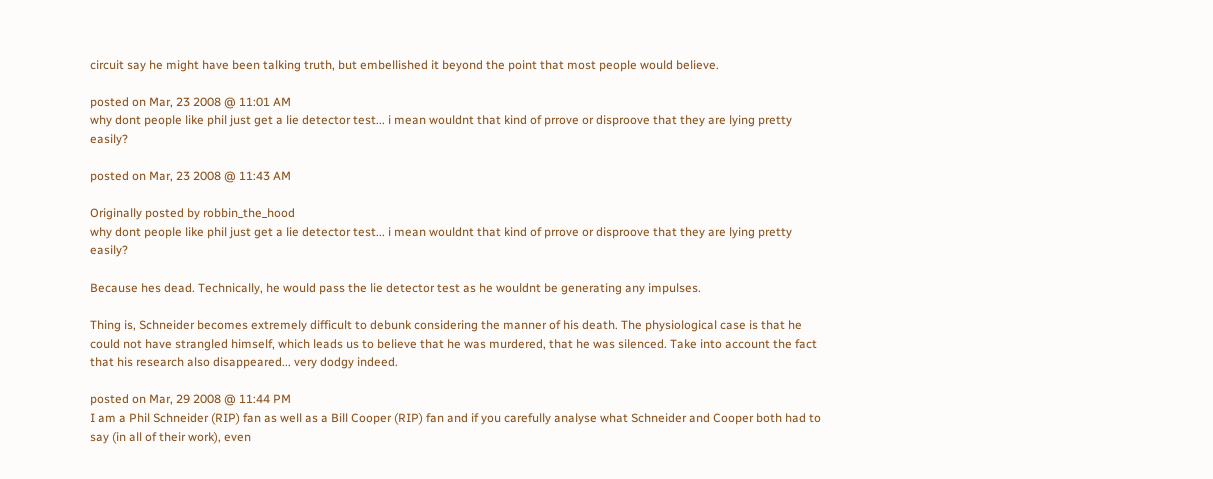circuit say he might have been talking truth, but embellished it beyond the point that most people would believe.

posted on Mar, 23 2008 @ 11:01 AM
why dont people like phil just get a lie detector test... i mean wouldnt that kind of prrove or disproove that they are lying pretty easily?

posted on Mar, 23 2008 @ 11:43 AM

Originally posted by robbin_the_hood
why dont people like phil just get a lie detector test... i mean wouldnt that kind of prrove or disproove that they are lying pretty easily?

Because hes dead. Technically, he would pass the lie detector test as he wouldnt be generating any impulses.

Thing is, Schneider becomes extremely difficult to debunk considering the manner of his death. The physiological case is that he could not have strangled himself, which leads us to believe that he was murdered, that he was silenced. Take into account the fact that his research also disappeared... very dodgy indeed.

posted on Mar, 29 2008 @ 11:44 PM
I am a Phil Schneider (RIP) fan as well as a Bill Cooper (RIP) fan and if you carefully analyse what Schneider and Cooper both had to say (in all of their work), even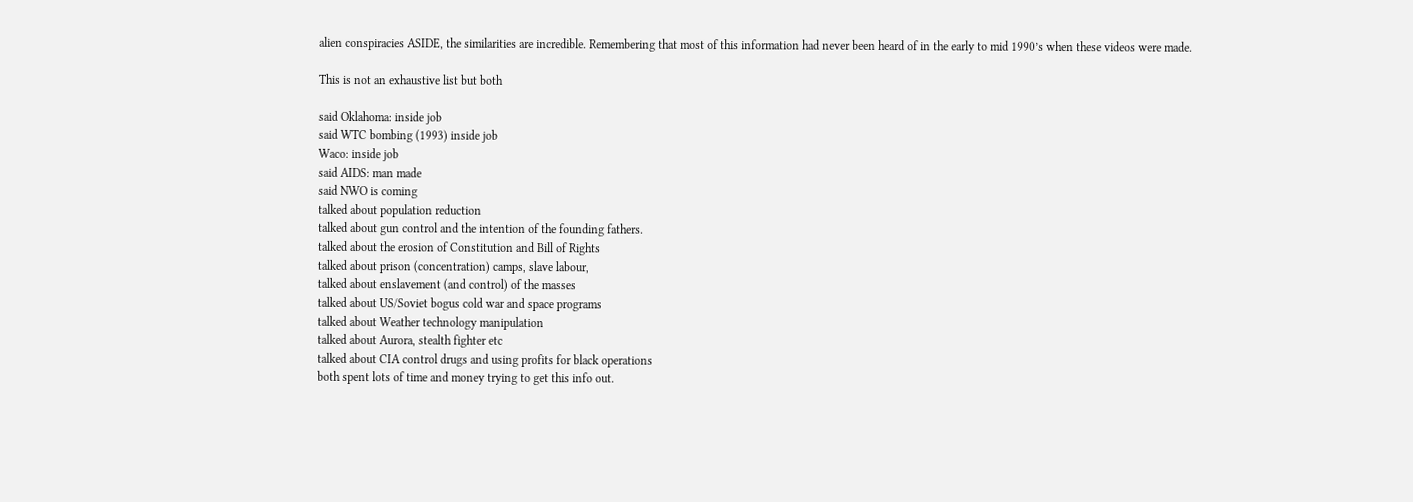alien conspiracies ASIDE, the similarities are incredible. Remembering that most of this information had never been heard of in the early to mid 1990’s when these videos were made.

This is not an exhaustive list but both

said Oklahoma: inside job
said WTC bombing (1993) inside job
Waco: inside job
said AIDS: man made
said NWO is coming
talked about population reduction
talked about gun control and the intention of the founding fathers.
talked about the erosion of Constitution and Bill of Rights
talked about prison (concentration) camps, slave labour,
talked about enslavement (and control) of the masses
talked about US/Soviet bogus cold war and space programs
talked about Weather technology manipulation
talked about Aurora, stealth fighter etc
talked about CIA control drugs and using profits for black operations
both spent lots of time and money trying to get this info out.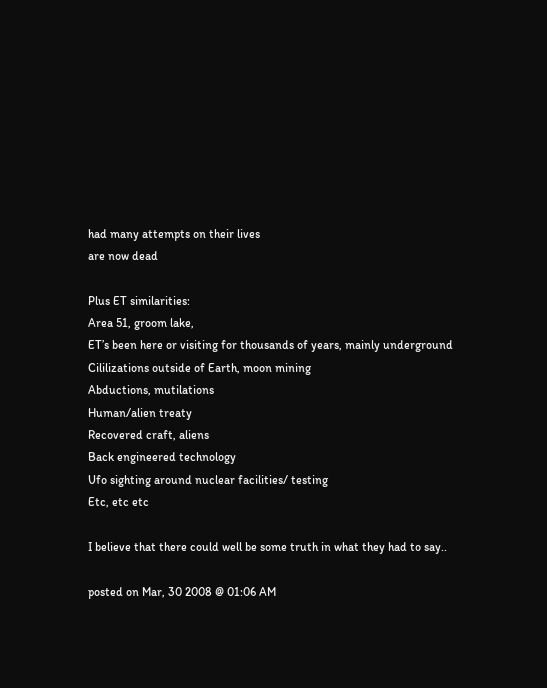had many attempts on their lives
are now dead

Plus ET similarities:
Area 51, groom lake,
ET’s been here or visiting for thousands of years, mainly underground
Cililizations outside of Earth, moon mining
Abductions, mutilations
Human/alien treaty
Recovered craft, aliens
Back engineered technology
Ufo sighting around nuclear facilities/ testing
Etc, etc etc

I believe that there could well be some truth in what they had to say..

posted on Mar, 30 2008 @ 01:06 AM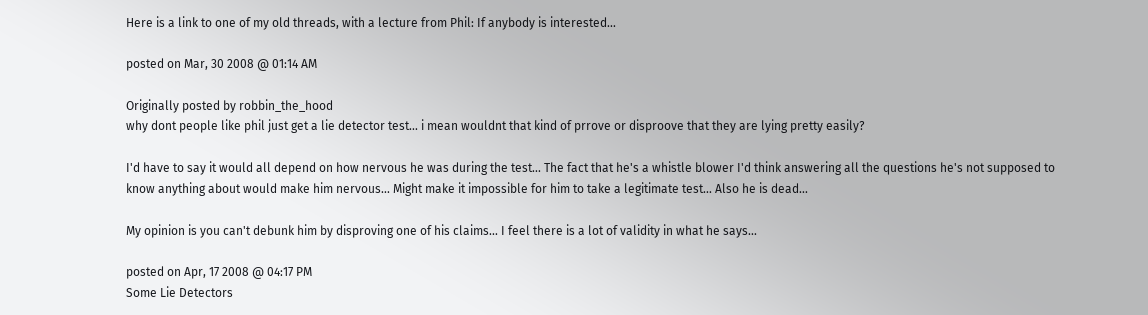Here is a link to one of my old threads, with a lecture from Phil: If anybody is interested...

posted on Mar, 30 2008 @ 01:14 AM

Originally posted by robbin_the_hood
why dont people like phil just get a lie detector test... i mean wouldnt that kind of prrove or disproove that they are lying pretty easily?

I'd have to say it would all depend on how nervous he was during the test... The fact that he's a whistle blower I'd think answering all the questions he's not supposed to know anything about would make him nervous... Might make it impossible for him to take a legitimate test... Also he is dead...

My opinion is you can't debunk him by disproving one of his claims... I feel there is a lot of validity in what he says...

posted on Apr, 17 2008 @ 04:17 PM
Some Lie Detectors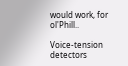would work, for ol'Phill..

Voice-tension detectors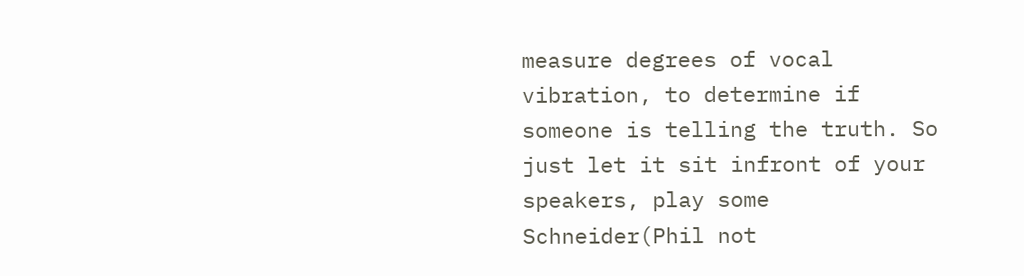measure degrees of vocal vibration, to determine if someone is telling the truth. So just let it sit infront of your speakers, play some Schneider(Phil not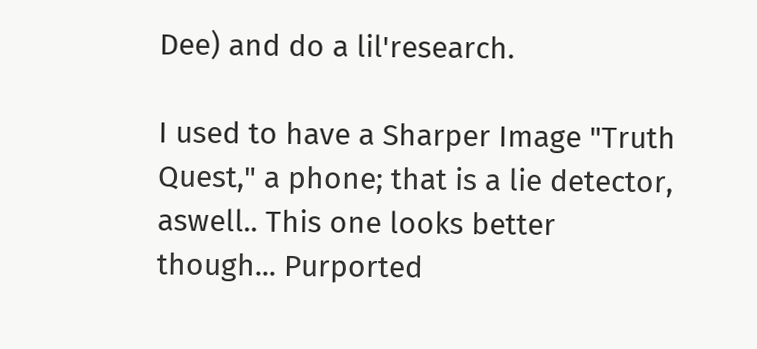Dee) and do a lil'research.

I used to have a Sharper Image "Truth Quest," a phone; that is a lie detector, aswell.. This one looks better though... Purported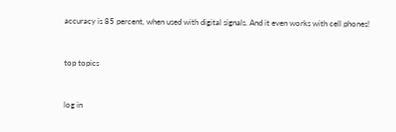accuracy is 85 percent, when used with digital signals. And it even works with cell phones!


top topics


log in